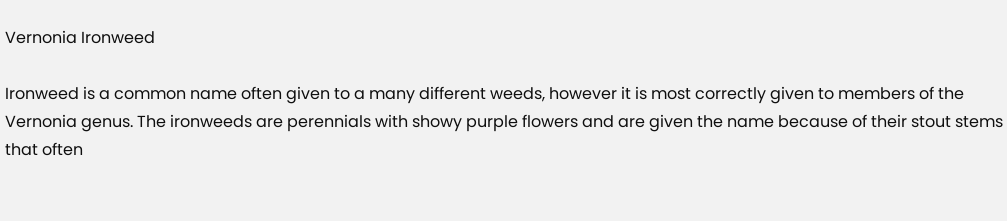Vernonia Ironweed

Ironweed is a common name often given to a many different weeds, however it is most correctly given to members of the Vernonia genus. The ironweeds are perennials with showy purple flowers and are given the name because of their stout stems that often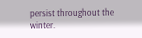persist throughout the winter.